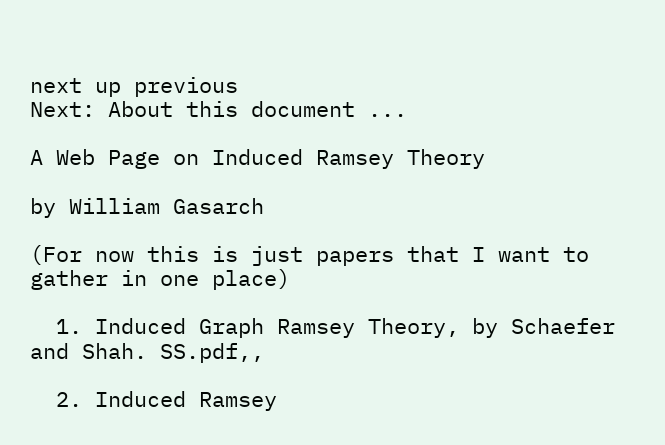next up previous
Next: About this document ...

A Web Page on Induced Ramsey Theory

by William Gasarch

(For now this is just papers that I want to gather in one place)

  1. Induced Graph Ramsey Theory, by Schaefer and Shah. SS.pdf,,

  2. Induced Ramsey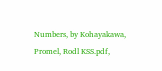Numbers, by Kohayakawa, Promel, Rodl KSS.pdf,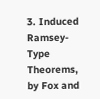3. Induced Ramsey-Type Theorems, by Fox and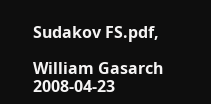Sudakov FS.pdf,

William Gasarch 2008-04-23